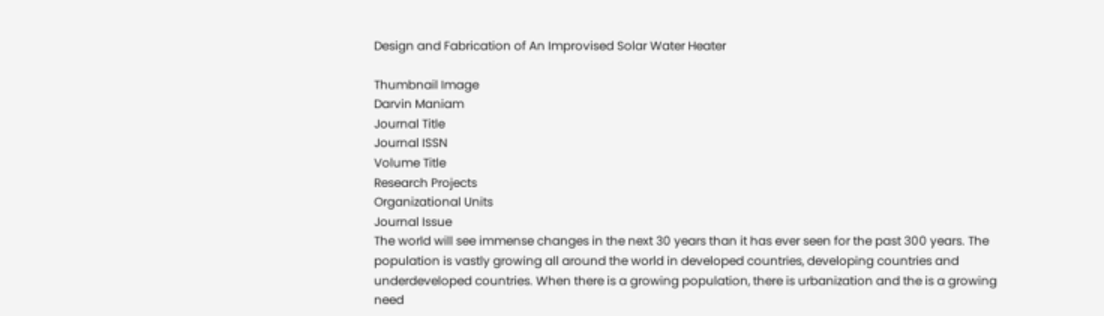Design and Fabrication of An Improvised Solar Water Heater

Thumbnail Image
Darvin Maniam
Journal Title
Journal ISSN
Volume Title
Research Projects
Organizational Units
Journal Issue
The world will see immense changes in the next 30 years than it has ever seen for the past 300 years. The population is vastly growing all around the world in developed countries, developing countries and underdeveloped countries. When there is a growing population, there is urbanization and the is a growing need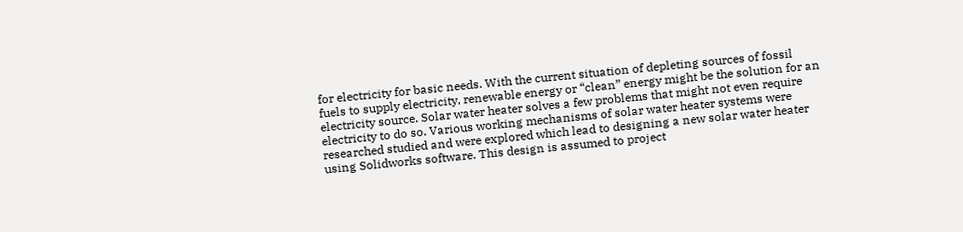for electricity for basic needs. With the current situation of depleting sources of fossil fuels to supply electricity, renewable energy or “clean” energy might be the solution for an electricity source. Solar water heater solves a few problems that might not even require electricity to do so. Various working mechanisms of solar water heater systems were researched studied and were explored which lead to designing a new solar water heater using Solidworks software. This design is assumed to project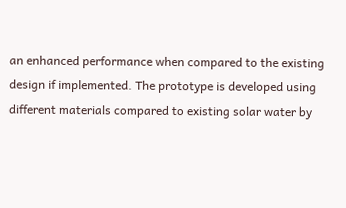an enhanced performance when compared to the existing design if implemented. The prototype is developed using different materials compared to existing solar water by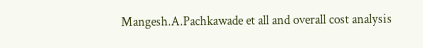Mangesh.A.Pachkawade et all and overall cost analysis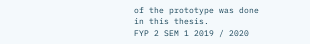of the prototype was done in this thesis.
FYP 2 SEM 1 2019 / 2020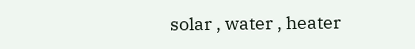solar , water , heater